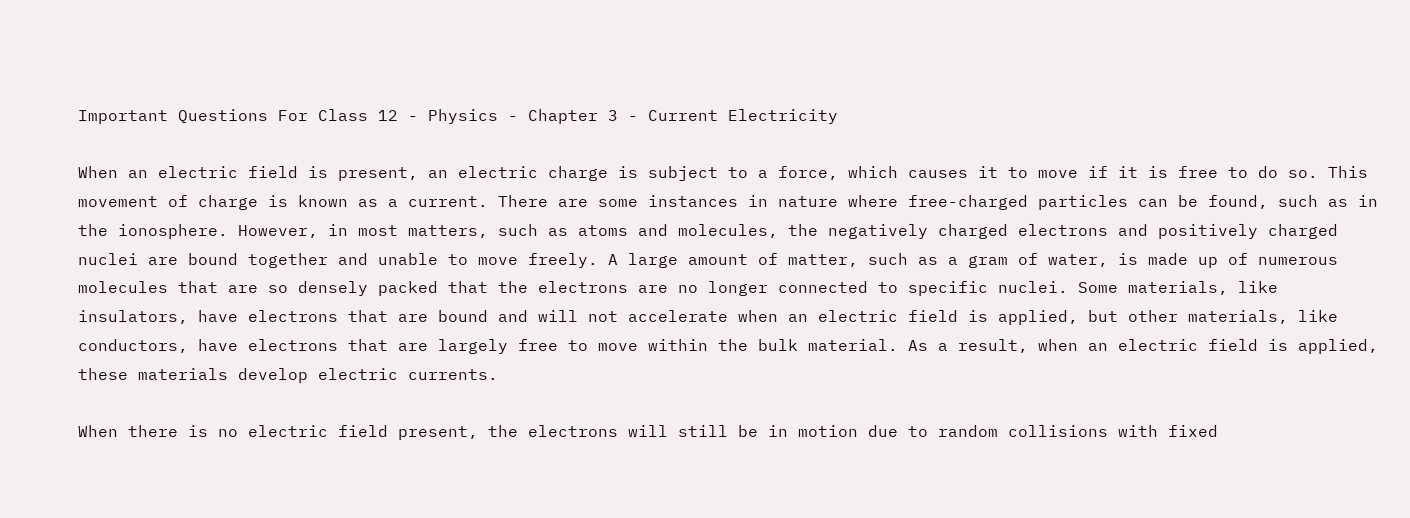Important Questions For Class 12 - Physics - Chapter 3 - Current Electricity

When an electric field is present, an electric charge is subject to a force, which causes it to move if it is free to do so. This movement of charge is known as a current. There are some instances in nature where free-charged particles can be found, such as in the ionosphere. However, in most matters, such as atoms and molecules, the negatively charged electrons and positively charged nuclei are bound together and unable to move freely. A large amount of matter, such as a gram of water, is made up of numerous molecules that are so densely packed that the electrons are no longer connected to specific nuclei. Some materials, like insulators, have electrons that are bound and will not accelerate when an electric field is applied, but other materials, like conductors, have electrons that are largely free to move within the bulk material. As a result, when an electric field is applied, these materials develop electric currents.

When there is no electric field present, the electrons will still be in motion due to random collisions with fixed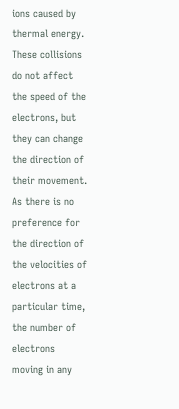ions caused by thermal energy. These collisions do not affect the speed of the electrons, but they can change the direction of their movement. As there is no preference for the direction of the velocities of electrons at a particular time, the number of electrons moving in any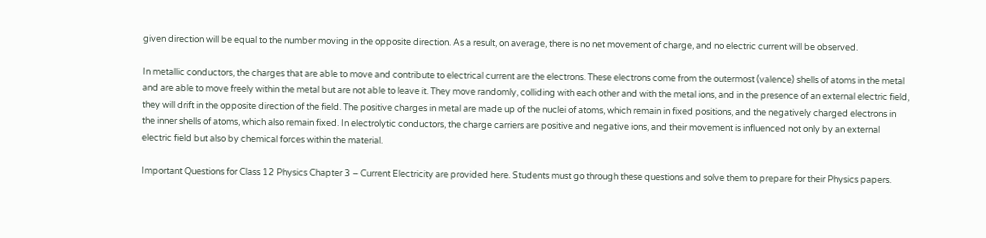given direction will be equal to the number moving in the opposite direction. As a result, on average, there is no net movement of charge, and no electric current will be observed.

In metallic conductors, the charges that are able to move and contribute to electrical current are the electrons. These electrons come from the outermost (valence) shells of atoms in the metal and are able to move freely within the metal but are not able to leave it. They move randomly, colliding with each other and with the metal ions, and in the presence of an external electric field, they will drift in the opposite direction of the field. The positive charges in metal are made up of the nuclei of atoms, which remain in fixed positions, and the negatively charged electrons in the inner shells of atoms, which also remain fixed. In electrolytic conductors, the charge carriers are positive and negative ions, and their movement is influenced not only by an external electric field but also by chemical forces within the material.

Important Questions for Class 12 Physics Chapter 3 – Current Electricity are provided here. Students must go through these questions and solve them to prepare for their Physics papers.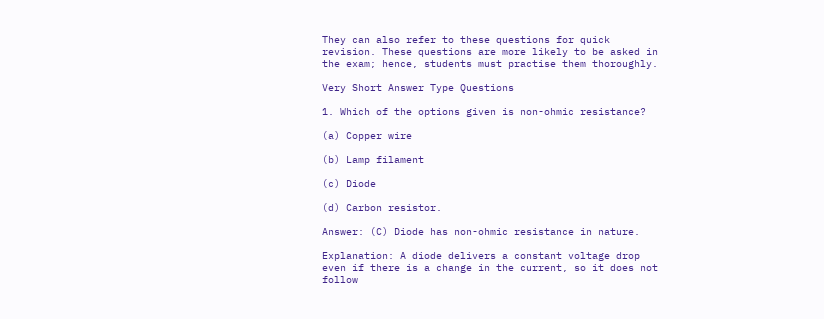They can also refer to these questions for quick revision. These questions are more likely to be asked in the exam; hence, students must practise them thoroughly.

Very Short Answer Type Questions

1. Which of the options given is non-ohmic resistance?

(a) Copper wire

(b) Lamp filament

(c) Diode

(d) Carbon resistor.

Answer: (C) Diode has non-ohmic resistance in nature.

Explanation: A diode delivers a constant voltage drop even if there is a change in the current, so it does not follow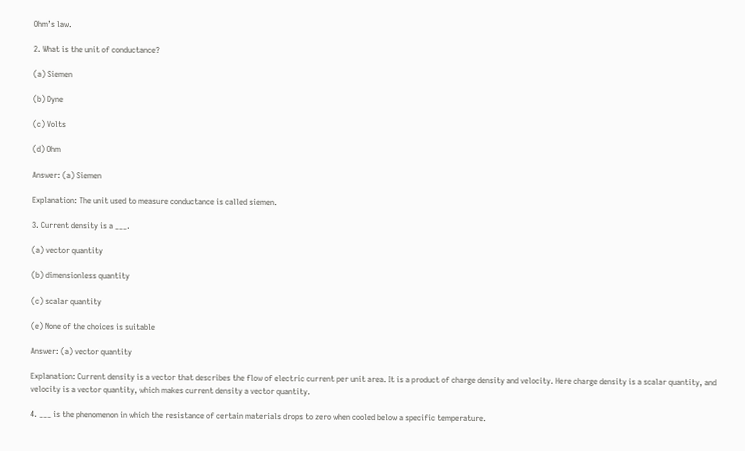Ohm’s law.

2. What is the unit of conductance?

(a) Siemen

(b) Dyne

(c) Volts

(d) Ohm

Answer: (a) Siemen

Explanation: The unit used to measure conductance is called siemen.

3. Current density is a ___.

(a) vector quantity

(b) dimensionless quantity

(c) scalar quantity

(e) None of the choices is suitable

Answer: (a) vector quantity

Explanation: Current density is a vector that describes the flow of electric current per unit area. It is a product of charge density and velocity. Here charge density is a scalar quantity, and velocity is a vector quantity, which makes current density a vector quantity.

4. ___ is the phenomenon in which the resistance of certain materials drops to zero when cooled below a specific temperature.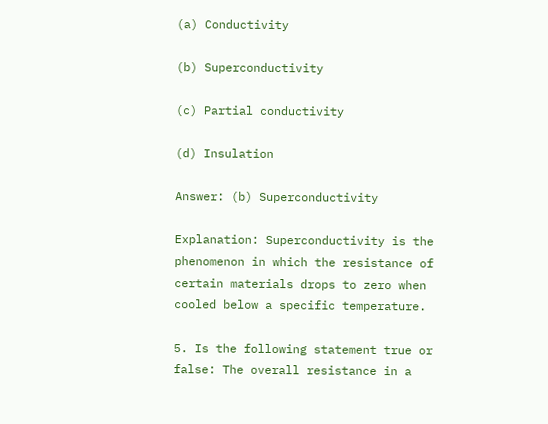(a) Conductivity

(b) Superconductivity

(c) Partial conductivity

(d) Insulation

Answer: (b) Superconductivity

Explanation: Superconductivity is the phenomenon in which the resistance of certain materials drops to zero when cooled below a specific temperature.

5. Is the following statement true or false: The overall resistance in a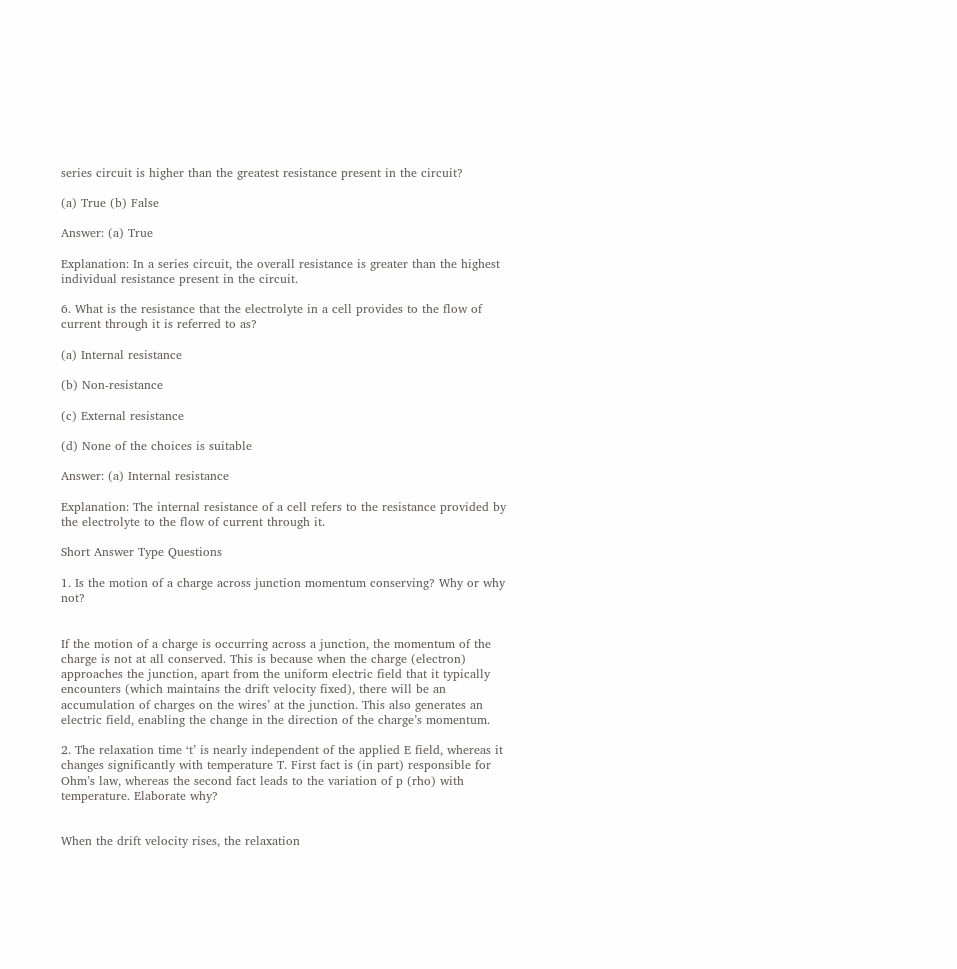series circuit is higher than the greatest resistance present in the circuit?

(a) True (b) False

Answer: (a) True

Explanation: In a series circuit, the overall resistance is greater than the highest individual resistance present in the circuit.

6. What is the resistance that the electrolyte in a cell provides to the flow of current through it is referred to as?

(a) Internal resistance

(b) Non-resistance

(c) External resistance

(d) None of the choices is suitable

Answer: (a) Internal resistance

Explanation: The internal resistance of a cell refers to the resistance provided by the electrolyte to the flow of current through it.

Short Answer Type Questions

1. Is the motion of a charge across junction momentum conserving? Why or why not?


If the motion of a charge is occurring across a junction, the momentum of the charge is not at all conserved. This is because when the charge (electron) approaches the junction, apart from the uniform electric field that it typically encounters (which maintains the drift velocity fixed), there will be an accumulation of charges on the wires’ at the junction. This also generates an electric field, enabling the change in the direction of the charge’s momentum.

2. The relaxation time ‘t’ is nearly independent of the applied E field, whereas it changes significantly with temperature T. First fact is (in part) responsible for Ohm’s law, whereas the second fact leads to the variation of p (rho) with temperature. Elaborate why?


When the drift velocity rises, the relaxation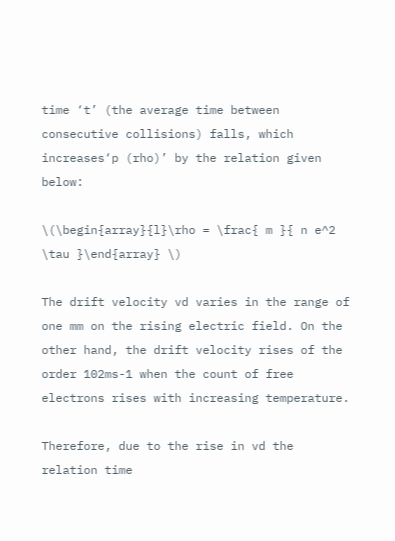time ‘t’ (the average time between consecutive collisions) falls, which increases‘p (rho)’ by the relation given below:

\(\begin{array}{l}\rho = \frac{ m }{ n e^2 \tau }\end{array} \)

The drift velocity vd varies in the range of one mm on the rising electric field. On the other hand, the drift velocity rises of the order 102ms-1 when the count of free electrons rises with increasing temperature.

Therefore, due to the rise in vd the relation time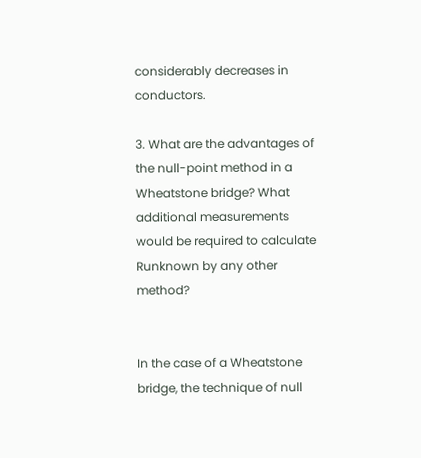considerably decreases in conductors.

3. What are the advantages of the null-point method in a Wheatstone bridge? What additional measurements would be required to calculate Runknown by any other method?


In the case of a Wheatstone bridge, the technique of null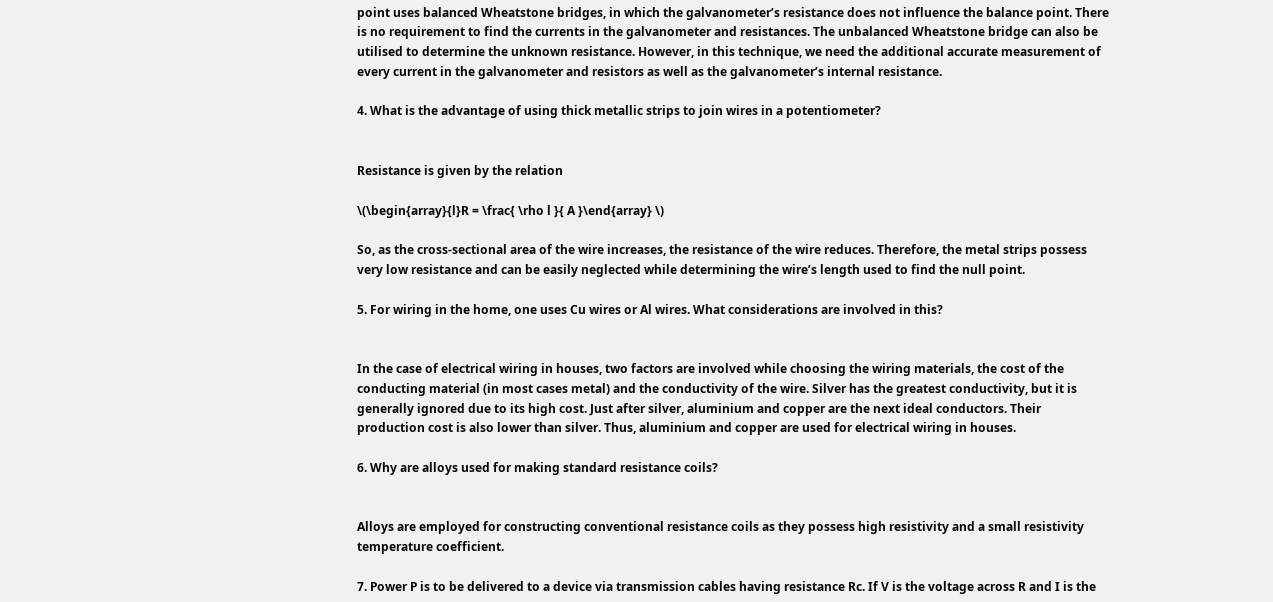point uses balanced Wheatstone bridges, in which the galvanometer’s resistance does not influence the balance point. There is no requirement to find the currents in the galvanometer and resistances. The unbalanced Wheatstone bridge can also be utilised to determine the unknown resistance. However, in this technique, we need the additional accurate measurement of every current in the galvanometer and resistors as well as the galvanometer’s internal resistance.

4. What is the advantage of using thick metallic strips to join wires in a potentiometer?


Resistance is given by the relation

\(\begin{array}{l}R = \frac{ \rho l }{ A }\end{array} \)

So, as the cross-sectional area of the wire increases, the resistance of the wire reduces. Therefore, the metal strips possess very low resistance and can be easily neglected while determining the wire’s length used to find the null point.

5. For wiring in the home, one uses Cu wires or Al wires. What considerations are involved in this?


In the case of electrical wiring in houses, two factors are involved while choosing the wiring materials, the cost of the conducting material (in most cases metal) and the conductivity of the wire. Silver has the greatest conductivity, but it is generally ignored due to its high cost. Just after silver, aluminium and copper are the next ideal conductors. Their production cost is also lower than silver. Thus, aluminium and copper are used for electrical wiring in houses.

6. Why are alloys used for making standard resistance coils?


Alloys are employed for constructing conventional resistance coils as they possess high resistivity and a small resistivity temperature coefficient.

7. Power P is to be delivered to a device via transmission cables having resistance Rc. If V is the voltage across R and I is the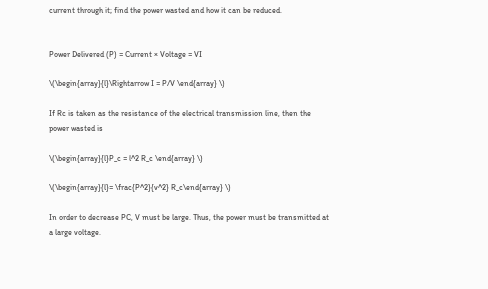current through it; find the power wasted and how it can be reduced.


Power Delivered (P) = Current × Voltage = VI

\(\begin{array}{l}\Rightarrow I = P/V \end{array} \)

If Rc is taken as the resistance of the electrical transmission line, then the power wasted is

\(\begin{array}{l}P_c = l^2 R_c \end{array} \)

\(\begin{array}{l}= \frac{P^2}{v^2} R_c\end{array} \)

In order to decrease PC, V must be large. Thus, the power must be transmitted at a large voltage.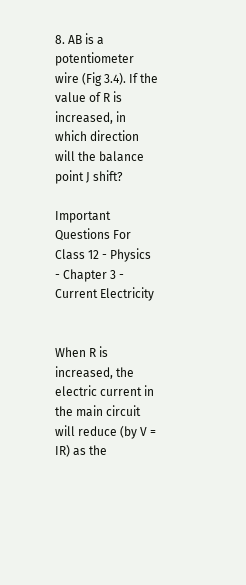8. AB is a potentiometer wire (Fig 3.4). If the value of R is increased, in which direction will the balance point J shift?

Important Questions For Class 12 - Physics - Chapter 3 - Current Electricity


When R is increased, the electric current in the main circuit will reduce (by V = IR) as the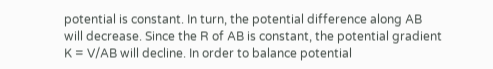potential is constant. In turn, the potential difference along AB will decrease. Since the R of AB is constant, the potential gradient K = V/AB will decline. In order to balance potential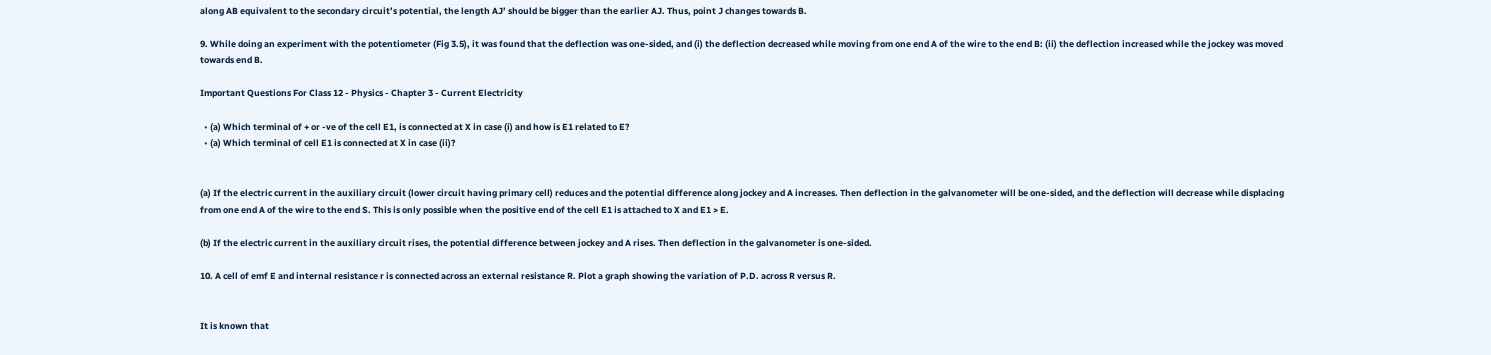along AB equivalent to the secondary circuit’s potential, the length AJ’ should be bigger than the earlier AJ. Thus, point J changes towards B.

9. While doing an experiment with the potentiometer (Fig 3.5), it was found that the deflection was one-sided, and (i) the deflection decreased while moving from one end A of the wire to the end B: (ii) the deflection increased while the jockey was moved towards end B.

Important Questions For Class 12 - Physics - Chapter 3 - Current Electricity

  • (a) Which terminal of + or -ve of the cell E1, is connected at X in case (i) and how is E1 related to E?
  • (a) Which terminal of cell E1 is connected at X in case (ii)?


(a) If the electric current in the auxiliary circuit (lower circuit having primary cell) reduces and the potential difference along jockey and A increases. Then deflection in the galvanometer will be one-sided, and the deflection will decrease while displacing from one end A of the wire to the end S. This is only possible when the positive end of the cell E1 is attached to X and E1 > E.

(b) If the electric current in the auxiliary circuit rises, the potential difference between jockey and A rises. Then deflection in the galvanometer is one-sided.

10. A cell of emf E and internal resistance r is connected across an external resistance R. Plot a graph showing the variation of P.D. across R versus R.


It is known that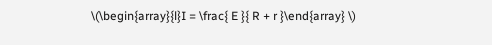\(\begin{array}{l}I = \frac{ E }{ R + r }\end{array} \)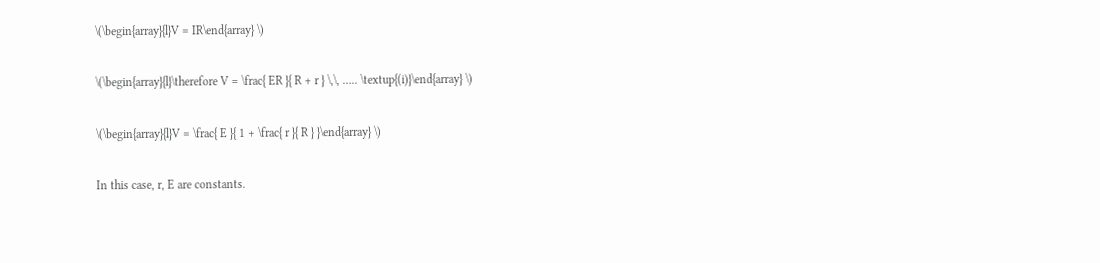\(\begin{array}{l}V = IR\end{array} \)

\(\begin{array}{l}\therefore V = \frac{ ER }{ R + r } \,\, ….. \textup{(i)}\end{array} \)

\(\begin{array}{l}V = \frac{ E }{ 1 + \frac{ r }{ R } }\end{array} \)

In this case, r, E are constants.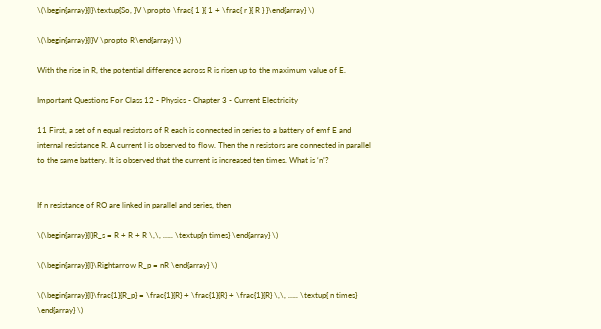\(\begin{array}{l}\textup{So, }V \propto \frac{ 1 }{ 1 + \frac{ r }{ R } }\end{array} \)

\(\begin{array}{l}V \propto R\end{array} \)

With the rise in R, the potential difference across R is risen up to the maximum value of E.

Important Questions For Class 12 - Physics - Chapter 3 - Current Electricity

11 First, a set of n equal resistors of R each is connected in series to a battery of emf E and internal resistance R. A current I is observed to flow. Then the n resistors are connected in parallel to the same battery. It is observed that the current is increased ten times. What is ‘n’?


If n resistance of RO are linked in parallel and series, then

\(\begin{array}{l}R_s = R + R + R \,\, ….. \textup{n times} \end{array} \)

\(\begin{array}{l}\Rightarrow R_p = nR \end{array} \)

\(\begin{array}{l}\frac{1}{R_p} = \frac{1}{R} + \frac{1}{R} + \frac{1}{R} \,\, ….. \textup{ n times} \end{array} \)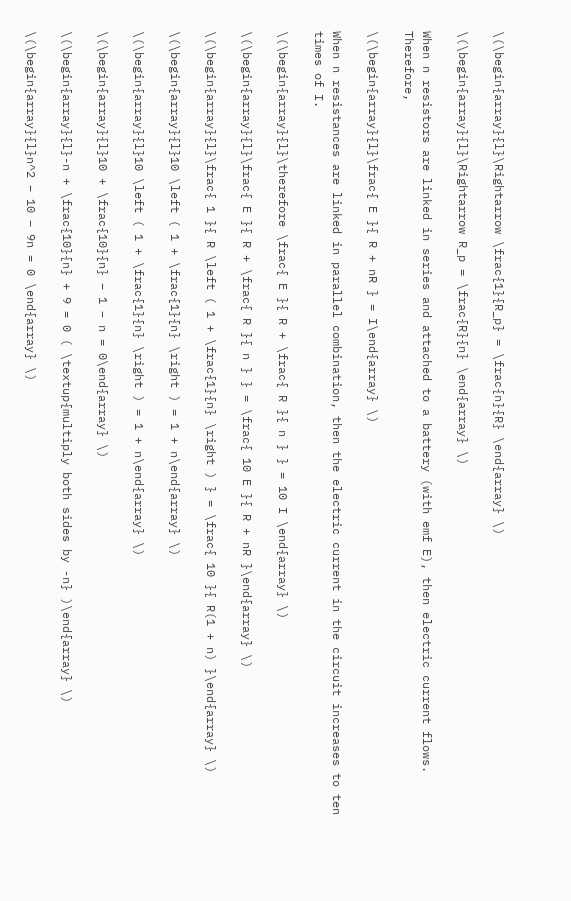\(\begin{array}{l}\Rightarrow \frac{1}{R_p} = \frac{n}{R} \end{array} \)

\(\begin{array}{l}\Rightarrow R_p = \frac{R}{n} \end{array} \)

When n resistors are linked in series and attached to a battery (with emf E), then electric current flows. Therefore,

\(\begin{array}{l}\frac{ E }{ R + nR } = I\end{array} \)

When n resistances are linked in parallel combination, then the electric current in the circuit increases to ten times of I.

\(\begin{array}{l}\therefore \frac{ E }{ R + \frac{ R }{ n } } = 10 I \end{array} \)

\(\begin{array}{l}\frac{ E }{ R + \frac{ R }{ n } } = \frac{ 10 E }{ R + nR }\end{array} \)

\(\begin{array}{l}\frac{ 1 }{ R \left ( 1 + \frac{1}{n} \right ) } = \frac{ 10 }{ R(1 + n) }\end{array} \)

\(\begin{array}{l}10 \left ( 1 + \frac{1}{n} \right ) = 1 + n\end{array} \)

\(\begin{array}{l}10 \left ( 1 + \frac{1}{n} \right ) = 1 + n\end{array} \)

\(\begin{array}{l}10 + \frac{10}{n} – 1 – n = 0\end{array} \)

\(\begin{array}{l}-n + \frac{10}{n} + 9 = 0 ( \textup{multiply both sides by -n} )\end{array} \)

\(\begin{array}{l}n^2 – 10 – 9n = 0 \end{array} \)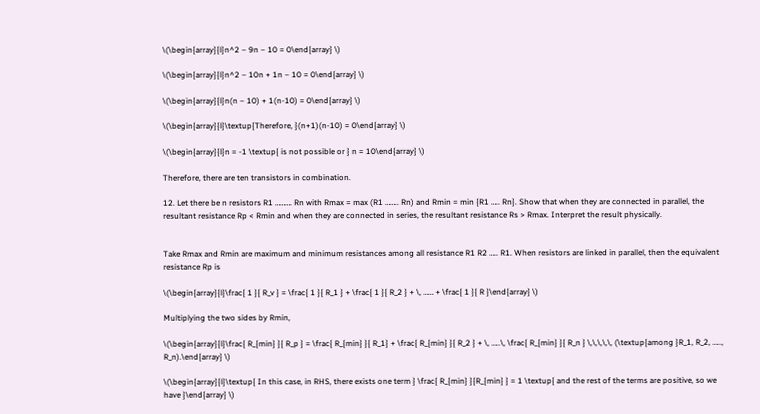\(\begin{array}{l}n^2 – 9n – 10 = 0\end{array} \)

\(\begin{array}{l}n^2 – 10n + 1n – 10 = 0\end{array} \)

\(\begin{array}{l}n(n – 10) + 1(n-10) = 0\end{array} \)

\(\begin{array}{l}\textup{Therefore, }(n+1)(n-10) = 0\end{array} \)

\(\begin{array}{l}n = -1 \textup{ is not possible or } n = 10\end{array} \)

Therefore, there are ten transistors in combination.

12. Let there be n resistors R1 ………. Rn with Rmax = max (R1 …….. Rn) and Rmin = min {R1 ….. Rn}. Show that when they are connected in parallel, the resultant resistance Rp < Rmin and when they are connected in series, the resultant resistance Rs > Rmax. Interpret the result physically.


Take Rmax and Rmin are maximum and minimum resistances among all resistance R1 R2 ….. R1. When resistors are linked in parallel, then the equivalent resistance Rp is

\(\begin{array}{l}\frac{ 1 }{ R_v } = \frac{ 1 }{ R_1 } + \frac{ 1 }{ R_2 } + \, …… + \frac{ 1 }{ R }\end{array} \)

Multiplying the two sides by Rmin,

\(\begin{array}{l}\frac{ R_{min} }{ R_p } = \frac{ R_{min} }{ R_1} + \frac{ R_{min} }{ R_2 } + \, …..\, \frac{ R_{min} }{ R_n } \,\,\,\,\, (\textup{among }R_1, R_2, ….., R_n).\end{array} \)

\(\begin{array}{l}\textup{ In this case, in RHS, there exists one term } \frac{ R_{min} }{R_{min} } = 1 \textup{ and the rest of the terms are positive, so we have }\end{array} \)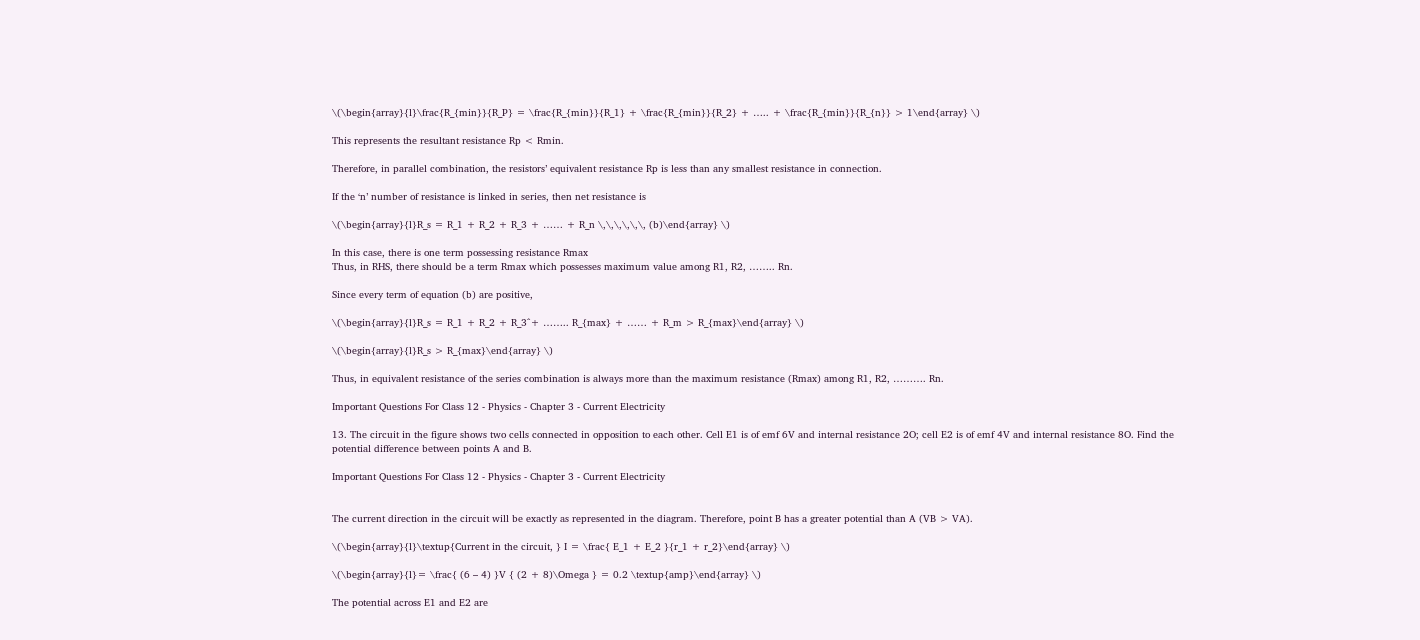\(\begin{array}{l}\frac{R_{min}}{R_P} = \frac{R_{min}}{R_1} + \frac{R_{min}}{R_2} + ….. + \frac{R_{min}}{R_{n}} > 1\end{array} \)

This represents the resultant resistance Rp < Rmin.

Therefore, in parallel combination, the resistors’ equivalent resistance Rp is less than any smallest resistance in connection.

If the ‘n’ number of resistance is linked in series, then net resistance is

\(\begin{array}{l}R_s = R_1 + R_2 + R_3 + …… + R_n \,\,\,\,\,\, (b)\end{array} \)

In this case, there is one term possessing resistance Rmax
Thus, in RHS, there should be a term Rmax which possesses maximum value among R1, R2, …….. Rn.

Since every term of equation (b) are positive,

\(\begin{array}{l}R_s = R_1 + R_2 + R_3^+ …….. R_{max} + …… + R_m > R_{max}\end{array} \)

\(\begin{array}{l}R_s > R_{max}\end{array} \)

Thus, in equivalent resistance of the series combination is always more than the maximum resistance (Rmax) among R1, R2, ………. Rn.

Important Questions For Class 12 - Physics - Chapter 3 - Current Electricity

13. The circuit in the figure shows two cells connected in opposition to each other. Cell E1 is of emf 6V and internal resistance 2O; cell E2 is of emf 4V and internal resistance 8O. Find the potential difference between points A and B.

Important Questions For Class 12 - Physics - Chapter 3 - Current Electricity


The current direction in the circuit will be exactly as represented in the diagram. Therefore, point B has a greater potential than A (VB > VA).

\(\begin{array}{l}\textup{Current in the circuit, } I = \frac{ E_1 + E_2 }{r_1 + r_2}\end{array} \)

\(\begin{array}{l}= \frac{ (6 – 4) }V { (2 + 8)\Omega } = 0.2 \textup{amp}\end{array} \)

The potential across E1 and E2 are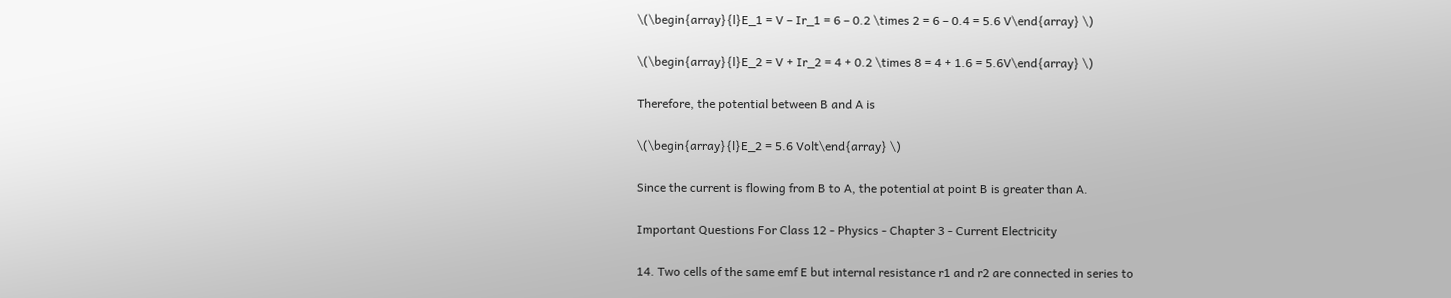\(\begin{array}{l}E_1 = V – Ir_1 = 6 – 0.2 \times 2 = 6 – 0.4 = 5.6 V\end{array} \)

\(\begin{array}{l}E_2 = V + Ir_2 = 4 + 0.2 \times 8 = 4 + 1.6 = 5.6V\end{array} \)

Therefore, the potential between B and A is

\(\begin{array}{l}E_2 = 5.6 Volt\end{array} \)

Since the current is flowing from B to A, the potential at point B is greater than A.

Important Questions For Class 12 - Physics - Chapter 3 - Current Electricity

14. Two cells of the same emf E but internal resistance r1 and r2 are connected in series to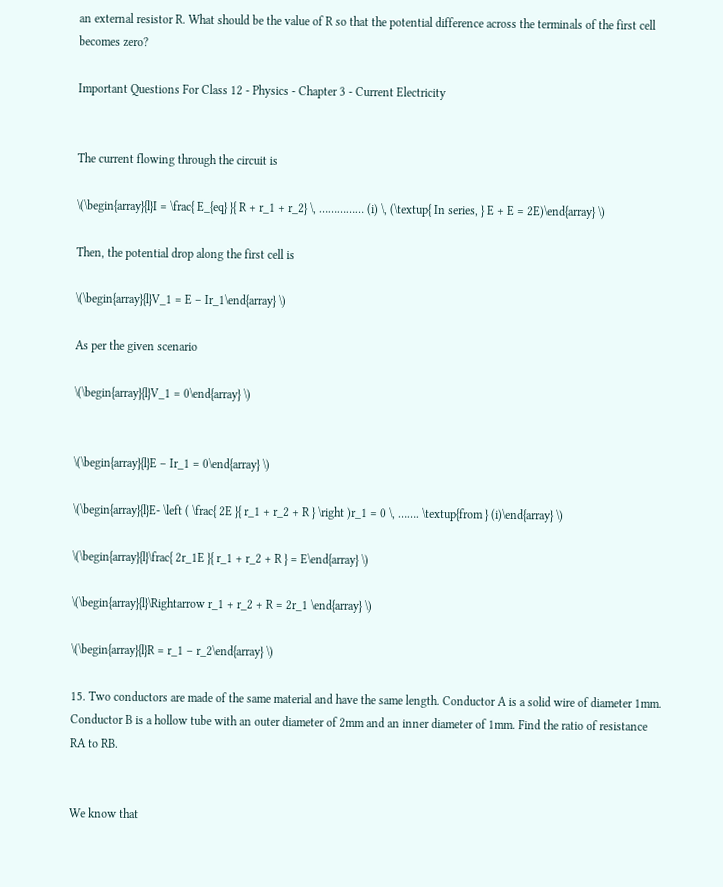an external resistor R. What should be the value of R so that the potential difference across the terminals of the first cell becomes zero?

Important Questions For Class 12 - Physics - Chapter 3 - Current Electricity


The current flowing through the circuit is

\(\begin{array}{l}I = \frac{ E_{eq} }{ R + r_1 + r_2} \, …………… (i) \, (\textup{ In series, } E + E = 2E)\end{array} \)

Then, the potential drop along the first cell is

\(\begin{array}{l}V_1 = E – Ir_1\end{array} \)

As per the given scenario

\(\begin{array}{l}V_1 = 0\end{array} \)


\(\begin{array}{l}E – Ir_1 = 0\end{array} \)

\(\begin{array}{l}E- \left ( \frac{ 2E }{ r_1 + r_2 + R } \right )r_1 = 0 \, ……. \textup{from } (i)\end{array} \)

\(\begin{array}{l}\frac{ 2r_1E }{ r_1 + r_2 + R } = E\end{array} \)

\(\begin{array}{l}\Rightarrow r_1 + r_2 + R = 2r_1 \end{array} \)

\(\begin{array}{l}R = r_1 – r_2\end{array} \)

15. Two conductors are made of the same material and have the same length. Conductor A is a solid wire of diameter 1mm. Conductor B is a hollow tube with an outer diameter of 2mm and an inner diameter of 1mm. Find the ratio of resistance RA to RB.


We know that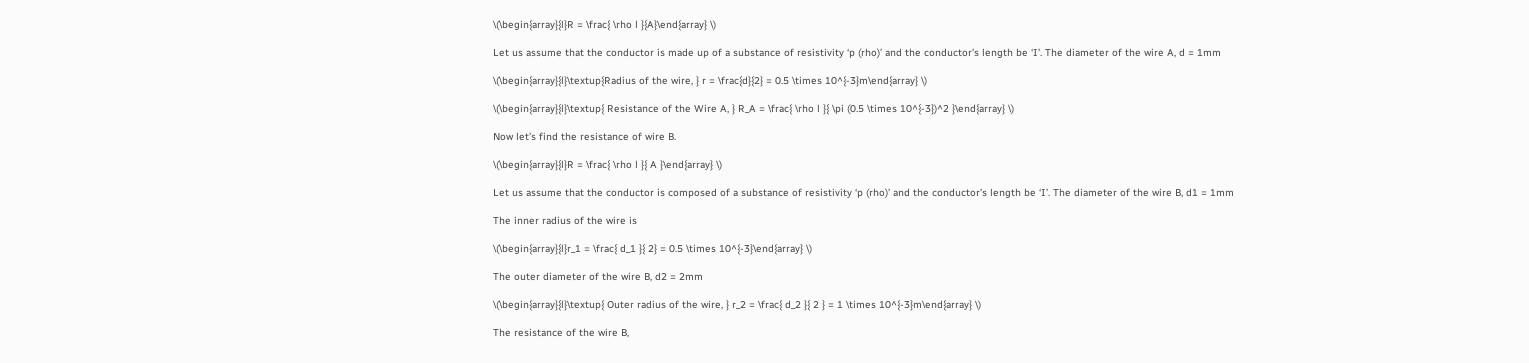\(\begin{array}{l}R = \frac{ \rho l }{A}\end{array} \)

Let us assume that the conductor is made up of a substance of resistivity ‘p (rho)’ and the conductor’s length be ‘I’. The diameter of the wire A, d = 1mm

\(\begin{array}{l}\textup{Radius of the wire, } r = \frac{d}{2} = 0.5 \times 10^{-3}m\end{array} \)

\(\begin{array}{l}\textup{ Resistance of the Wire A, } R_A = \frac{ \rho l }{ \pi (0.5 \times 10^{-3})^2 }\end{array} \)

Now let’s find the resistance of wire B.

\(\begin{array}{l}R = \frac{ \rho l }{ A }\end{array} \)

Let us assume that the conductor is composed of a substance of resistivity ‘p (rho)’ and the conductor’s length be ‘I’. The diameter of the wire B, d1 = 1mm

The inner radius of the wire is

\(\begin{array}{l}r_1 = \frac{ d_1 }{ 2} = 0.5 \times 10^{-3}\end{array} \)

The outer diameter of the wire B, d2 = 2mm

\(\begin{array}{l}\textup{ Outer radius of the wire, } r_2 = \frac{ d_2 }{ 2 } = 1 \times 10^{-3}m\end{array} \)

The resistance of the wire B,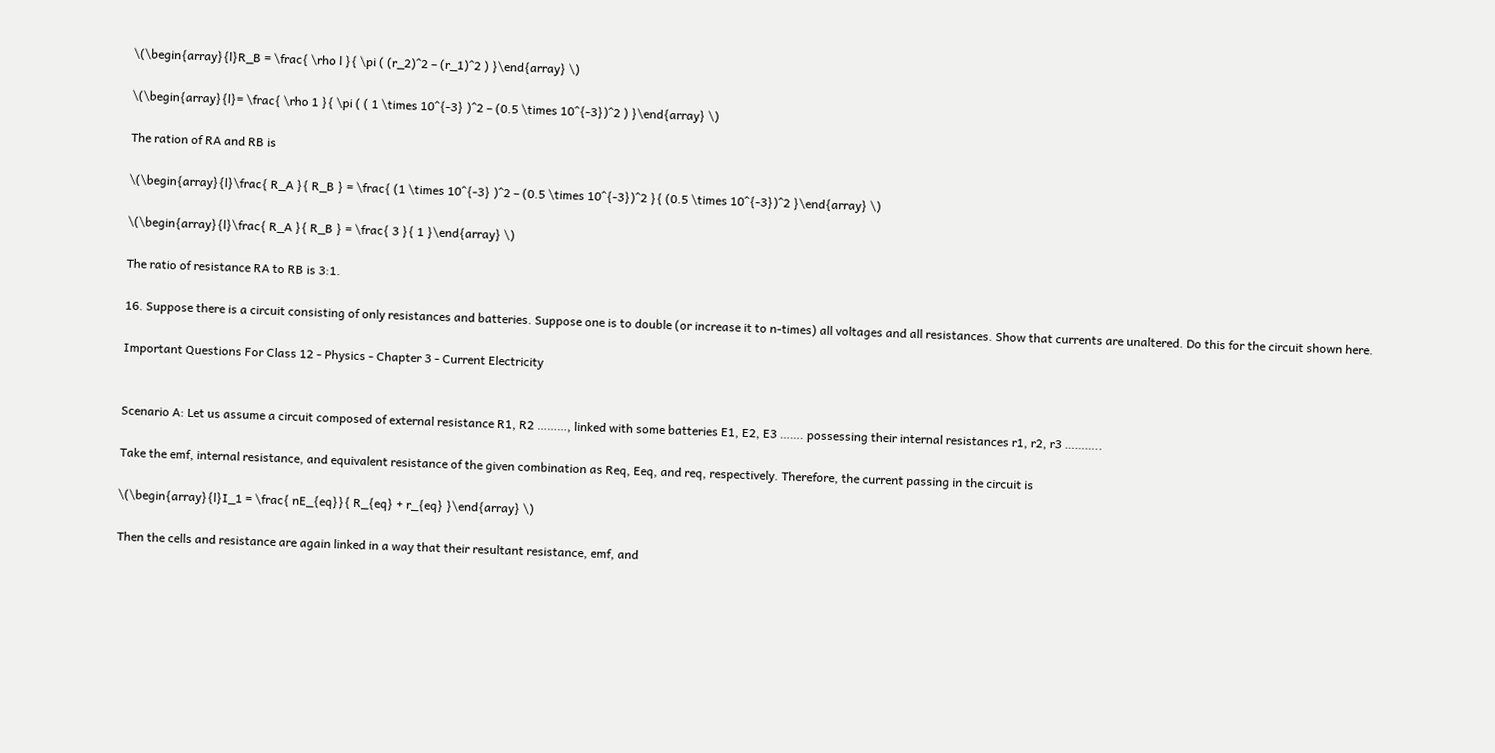\(\begin{array}{l}R_B = \frac{ \rho l }{ \pi ( (r_2)^2 – (r_1)^2 ) }\end{array} \)

\(\begin{array}{l}= \frac{ \rho 1 }{ \pi ( ( 1 \times 10^{-3} )^2 – (0.5 \times 10^{-3})^2 ) }\end{array} \)

The ration of RA and RB is

\(\begin{array}{l}\frac{ R_A }{ R_B } = \frac{ (1 \times 10^{-3} )^2 – (0.5 \times 10^{-3})^2 }{ (0.5 \times 10^{-3})^2 }\end{array} \)

\(\begin{array}{l}\frac{ R_A }{ R_B } = \frac{ 3 }{ 1 }\end{array} \)

The ratio of resistance RA to RB is 3:1.

16. Suppose there is a circuit consisting of only resistances and batteries. Suppose one is to double (or increase it to n-times) all voltages and all resistances. Show that currents are unaltered. Do this for the circuit shown here.

Important Questions For Class 12 - Physics - Chapter 3 - Current Electricity


Scenario A: Let us assume a circuit composed of external resistance R1, R2 ………, linked with some batteries E1, E2, E3 ……. possessing their internal resistances r1, r2, r3 ………..

Take the emf, internal resistance, and equivalent resistance of the given combination as Req, Eeq, and req, respectively. Therefore, the current passing in the circuit is

\(\begin{array}{l}I_1 = \frac{ nE_{eq}}{ R_{eq} + r_{eq} }\end{array} \)

Then the cells and resistance are again linked in a way that their resultant resistance, emf, and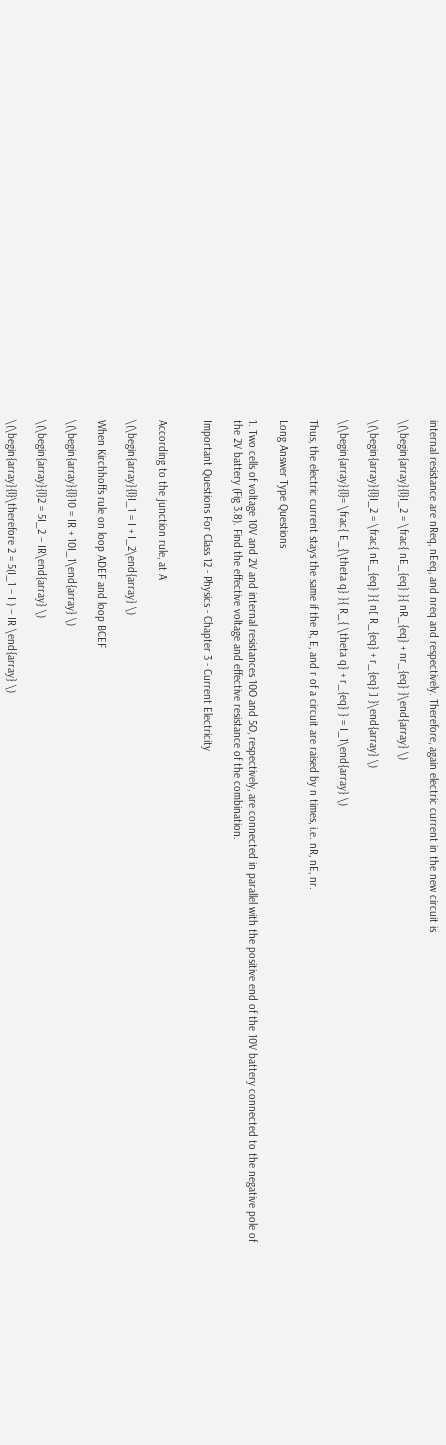internal resistance are nReq, nEeq, and nreq and respectively. Therefore, again electric current in the new circuit is

\(\begin{array}{l}I_2 = \frac{ nE_{eq} }{ nR_{eq} + nr_{eq} }\end{array} \)

\(\begin{array}{l}I_2 = \frac{ nE_{eq} }{ n[ R_{eq} + r_{eq} ] }\end{array} \)

\(\begin{array}{l}= \frac{ E_{\theta q} }{ R_{ \theta q} + r_{eq} } = I_1\end{array} \)

Thus, the electric current stays the same if the R, E, and r of a circuit are raised by n times, i.e. nR, nE, nr.

Long Answer Type Questions

1. Two cells of voltage 10V and 2V and internal resistances 10O and 5O, respectively, are connected in parallel with the positive end of the 10V battery connected to the negative pole of the 2V battery (Fig 3.8). Find the effective voltage and effective resistance of the combination.

Important Questions For Class 12 - Physics - Chapter 3 - Current Electricity


According to the junction rule, at A

\(\begin{array}{l}I_1 = I + I_2\end{array} \)

When Kirchhoffs rule on loop ADEF and loop BCEF

\(\begin{array}{l}10 = IR + 10I_1\end{array} \)

\(\begin{array}{l}2 = 5I_2 – IR\end{array} \)

\(\begin{array}{l}\therefore 2 = 5(I_1 – I ) – IR \end{array} \)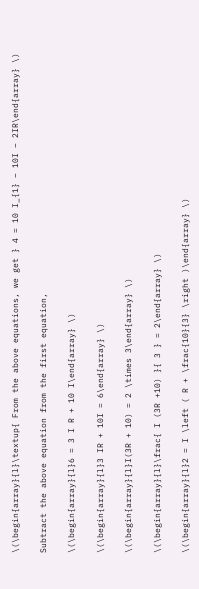\(\begin{array}{l}\textup{ From the above equations, we get } 4 = 10 I_{1} – 10I – 2IR\end{array} \)

Subtract the above equation from the first equation,

\(\begin{array}{l}6 = 3 I R + 10 I\end{array} \)

\(\begin{array}{l}3 IR + 10I = 6\end{array} \)

\(\begin{array}{l}I(3R + 10) = 2 \times 3\end{array} \)

\(\begin{array}{l}\frac{ I (3R +10) }{ 3 } = 2\end{array} \)

\(\begin{array}{l}2 = I \left ( R + \frac{10}{3} \right )\end{array} \)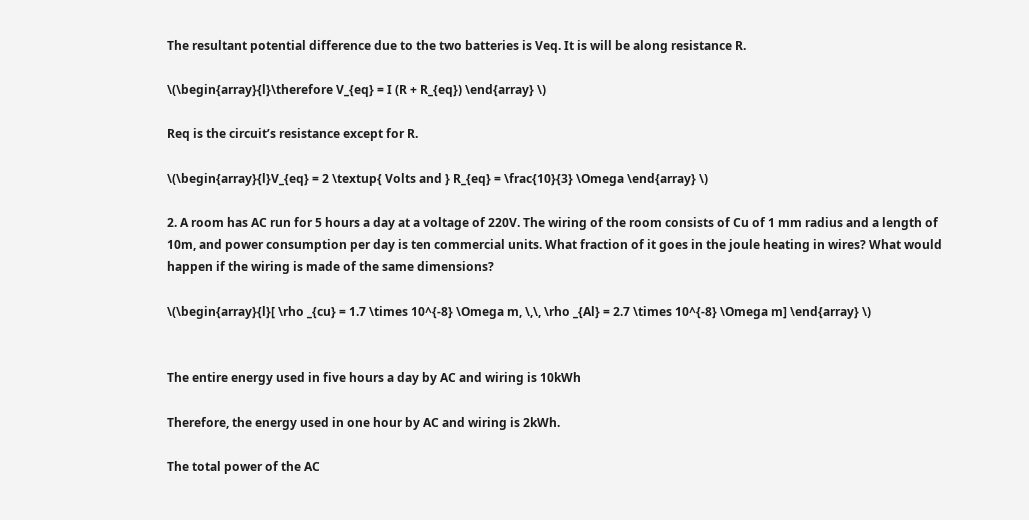The resultant potential difference due to the two batteries is Veq. It is will be along resistance R.

\(\begin{array}{l}\therefore V_{eq} = I (R + R_{eq}) \end{array} \)

Req is the circuit’s resistance except for R.

\(\begin{array}{l}V_{eq} = 2 \textup{ Volts and } R_{eq} = \frac{10}{3} \Omega \end{array} \)

2. A room has AC run for 5 hours a day at a voltage of 220V. The wiring of the room consists of Cu of 1 mm radius and a length of 10m, and power consumption per day is ten commercial units. What fraction of it goes in the joule heating in wires? What would happen if the wiring is made of the same dimensions?

\(\begin{array}{l}[ \rho _{cu} = 1.7 \times 10^{-8} \Omega m, \,\, \rho _{Al} = 2.7 \times 10^{-8} \Omega m] \end{array} \)


The entire energy used in five hours a day by AC and wiring is 10kWh

Therefore, the energy used in one hour by AC and wiring is 2kWh.

The total power of the AC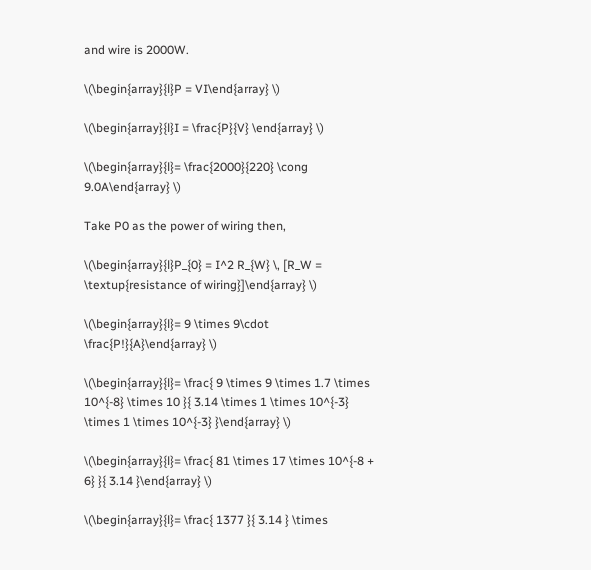and wire is 2000W.

\(\begin{array}{l}P = VI\end{array} \)

\(\begin{array}{l}I = \frac{P}{V} \end{array} \)

\(\begin{array}{l}= \frac{2000}{220} \cong 9.0A\end{array} \)

Take P0 as the power of wiring then,

\(\begin{array}{l}P_{0} = I^2 R_{W} \, [R_W = \textup{resistance of wiring}]\end{array} \)

\(\begin{array}{l}= 9 \times 9\cdot \frac{P!}{A}\end{array} \)

\(\begin{array}{l}= \frac{ 9 \times 9 \times 1.7 \times 10^{-8} \times 10 }{ 3.14 \times 1 \times 10^{-3} \times 1 \times 10^{-3} }\end{array} \)

\(\begin{array}{l}= \frac{ 81 \times 17 \times 10^{-8 + 6} }{ 3.14 }\end{array} \)

\(\begin{array}{l}= \frac{ 1377 }{ 3.14 } \times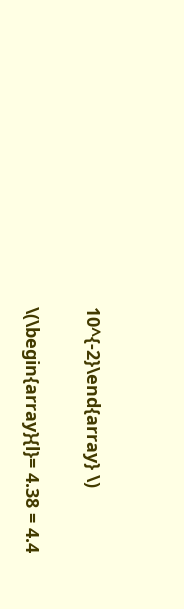10^{-2}\end{array} \)

\(\begin{array}{l}= 4.38 = 4.4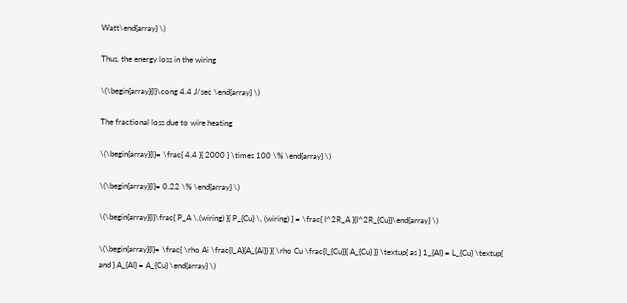Watt\end{array} \)

Thus, the energy loss in the wiring

\(\begin{array}{l}\cong 4.4 J/sec \end{array} \)

The fractional loss due to wire heating

\(\begin{array}{l}= \frac{ 4.4 }{ 2000 } \times 100 \% \end{array} \)

\(\begin{array}{l}= 0.22 \% \end{array} \)

\(\begin{array}{l}\frac{ P_A \,(wiring) }{ P_{Cu} \, (wiring) } = \frac{ I^2R_A }{I^2R_{Cu}}\end{array} \)

\(\begin{array}{l}= \frac{ \rho Ai \frac{I_A}{A_{Ai}} }{ \rho Cu \frac{I_{Cu}}{ A_{Cu} }} \textup{ as } 1_{AI} = L_{Cu} \textup{ and } A_{AI} = A_{Cu} \end{array} \)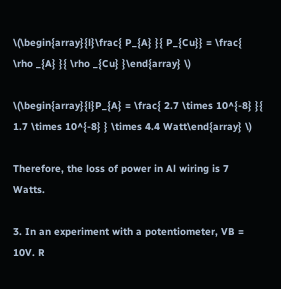\(\begin{array}{l}\frac{ P_{A} }{ P_{Cu}} = \frac{ \rho _{A} }{ \rho _{Cu} }\end{array} \)

\(\begin{array}{l}P_{A} = \frac{ 2.7 \times 10^{-8} }{ 1.7 \times 10^{-8} } \times 4.4 Watt\end{array} \)

Therefore, the loss of power in Al wiring is 7 Watts.

3. In an experiment with a potentiometer, VB = 10V. R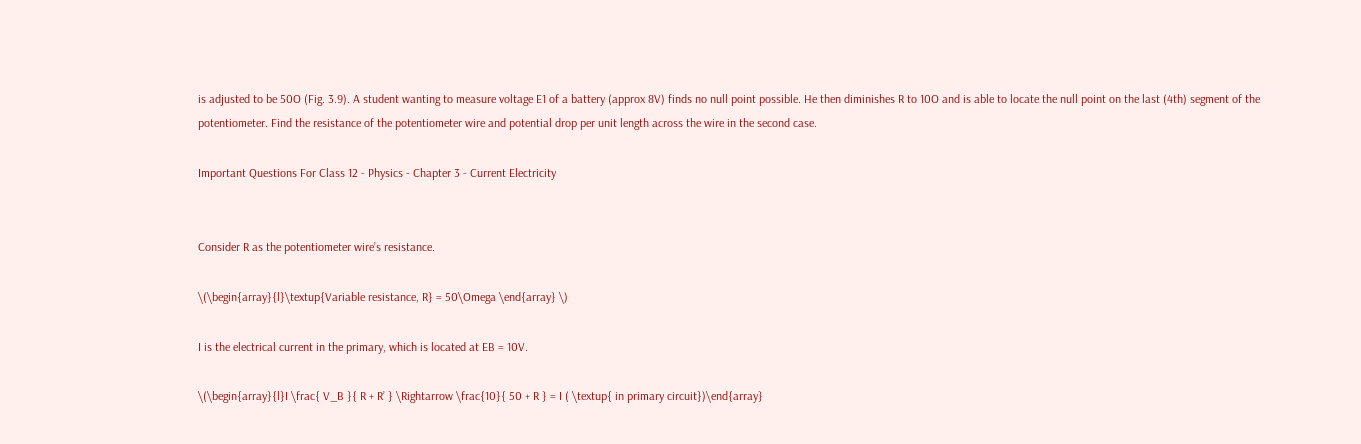is adjusted to be 50O (Fig. 3.9). A student wanting to measure voltage E1 of a battery (approx 8V) finds no null point possible. He then diminishes R to 10O and is able to locate the null point on the last (4th) segment of the potentiometer. Find the resistance of the potentiometer wire and potential drop per unit length across the wire in the second case.

Important Questions For Class 12 - Physics - Chapter 3 - Current Electricity


Consider R as the potentiometer wire’s resistance.

\(\begin{array}{l}\textup{Variable resistance, R} = 50\Omega \end{array} \)

I is the electrical current in the primary, which is located at EB = 10V.

\(\begin{array}{l}I \frac{ V_B }{ R + R’ } \Rightarrow \frac{10}{ 50 + R } = I ( \textup{ in primary circuit})\end{array}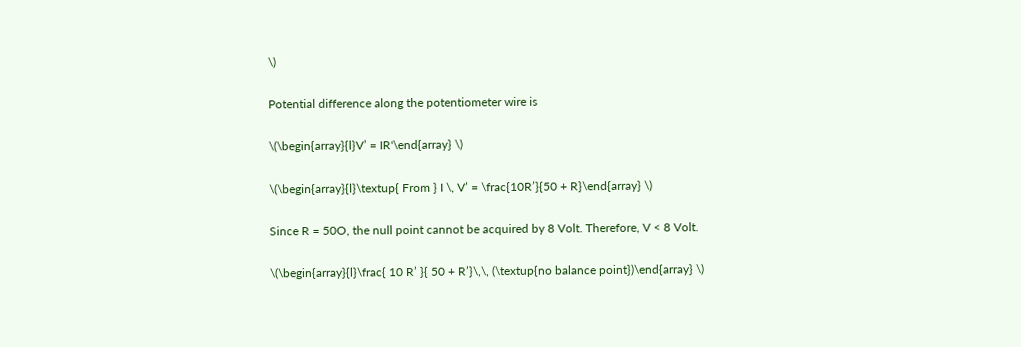\)

Potential difference along the potentiometer wire is

\(\begin{array}{l}V’ = IR'\end{array} \)

\(\begin{array}{l}\textup{ From } I \, V’ = \frac{10R’}{50 + R}\end{array} \)

Since R = 50O, the null point cannot be acquired by 8 Volt. Therefore, V < 8 Volt.

\(\begin{array}{l}\frac{ 10 R’ }{ 50 + R’}\,\, (\textup{no balance point})\end{array} \)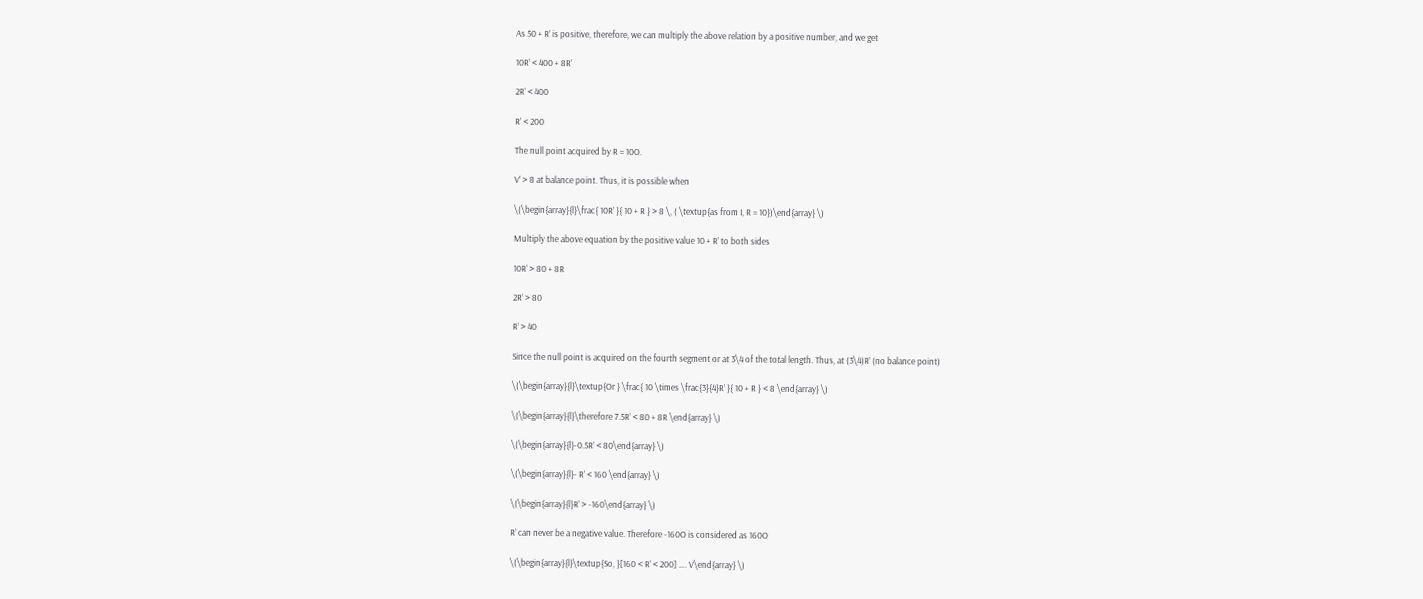As 50 + R’ is positive, therefore, we can multiply the above relation by a positive number, and we get

10R’ < 400 + 8R’

2R’ < 400

R’ < 200

The null point acquired by R = 10O.

V’ > 8 at balance point. Thus, it is possible when

\(\begin{array}{l}\frac{ 10R’ }{ 10 + R } > 8 \, ( \textup{as from I, R = 10})\end{array} \)

Multiply the above equation by the positive value 10 + R’ to both sides

10R’ > 80 + 8R

2R’ > 80

R’ > 40

Since the null point is acquired on the fourth segment or at 3\4 of the total length. Thus, at (3\4)R’ (no balance point)

\(\begin{array}{l}\textup{Or } \frac{ 10 \times \frac{3}{4}R’ }{ 10 + R } < 8 \end{array} \)

\(\begin{array}{l}\therefore 7.5R’ < 80 + 8R \end{array} \)

\(\begin{array}{l}-0.5R’ < 80\end{array} \)

\(\begin{array}{l}- R’ < 160 \end{array} \)

\(\begin{array}{l}R’ > -160\end{array} \)

R’ can never be a negative value. Therefore -160O is considered as 160O

\(\begin{array}{l}\textup{So, }[160 < R’ < 200] …. V\end{array} \)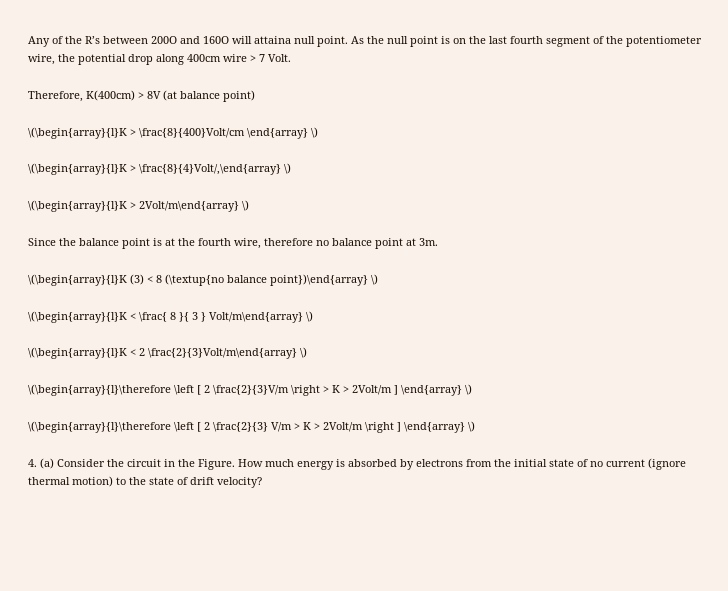Any of the R’s between 200O and 160O will attaina null point. As the null point is on the last fourth segment of the potentiometer wire, the potential drop along 400cm wire > 7 Volt.

Therefore, K(400cm) > 8V (at balance point)

\(\begin{array}{l}K > \frac{8}{400}Volt/cm \end{array} \)

\(\begin{array}{l}K > \frac{8}{4}Volt/,\end{array} \)

\(\begin{array}{l}K > 2Volt/m\end{array} \)

Since the balance point is at the fourth wire, therefore no balance point at 3m.

\(\begin{array}{l}K (3) < 8 (\textup{no balance point})\end{array} \)

\(\begin{array}{l}K < \frac{ 8 }{ 3 } Volt/m\end{array} \)

\(\begin{array}{l}K < 2 \frac{2}{3}Volt/m\end{array} \)

\(\begin{array}{l}\therefore \left [ 2 \frac{2}{3}V/m \right > K > 2Volt/m ] \end{array} \)

\(\begin{array}{l}\therefore \left [ 2 \frac{2}{3} V/m > K > 2Volt/m \right ] \end{array} \)

4. (a) Consider the circuit in the Figure. How much energy is absorbed by electrons from the initial state of no current (ignore thermal motion) to the state of drift velocity?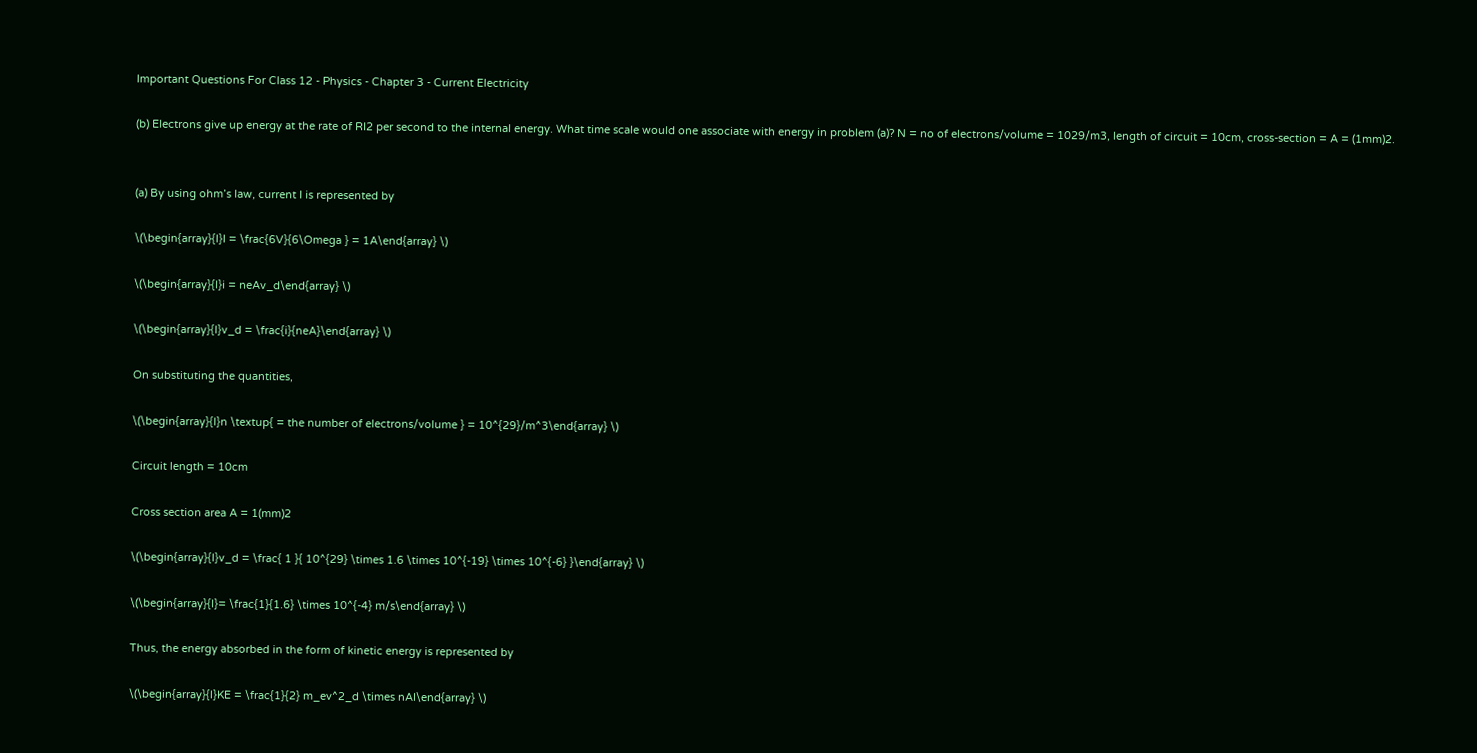Important Questions For Class 12 - Physics - Chapter 3 - Current Electricity

(b) Electrons give up energy at the rate of RI2 per second to the internal energy. What time scale would one associate with energy in problem (a)? N = no of electrons/volume = 1029/m3, length of circuit = 10cm, cross-section = A = (1mm)2.


(a) By using ohm’s law, current I is represented by

\(\begin{array}{l}I = \frac{6V}{6\Omega } = 1A\end{array} \)

\(\begin{array}{l}i = neAv_d\end{array} \)

\(\begin{array}{l}v_d = \frac{i}{neA}\end{array} \)

On substituting the quantities,

\(\begin{array}{l}n \textup{ = the number of electrons/volume } = 10^{29}/m^3\end{array} \)

Circuit length = 10cm

Cross section area A = 1(mm)2

\(\begin{array}{l}v_d = \frac{ 1 }{ 10^{29} \times 1.6 \times 10^{-19} \times 10^{-6} }\end{array} \)

\(\begin{array}{l}= \frac{1}{1.6} \times 10^{-4} m/s\end{array} \)

Thus, the energy absorbed in the form of kinetic energy is represented by

\(\begin{array}{l}KE = \frac{1}{2} m_ev^2_d \times nAI\end{array} \)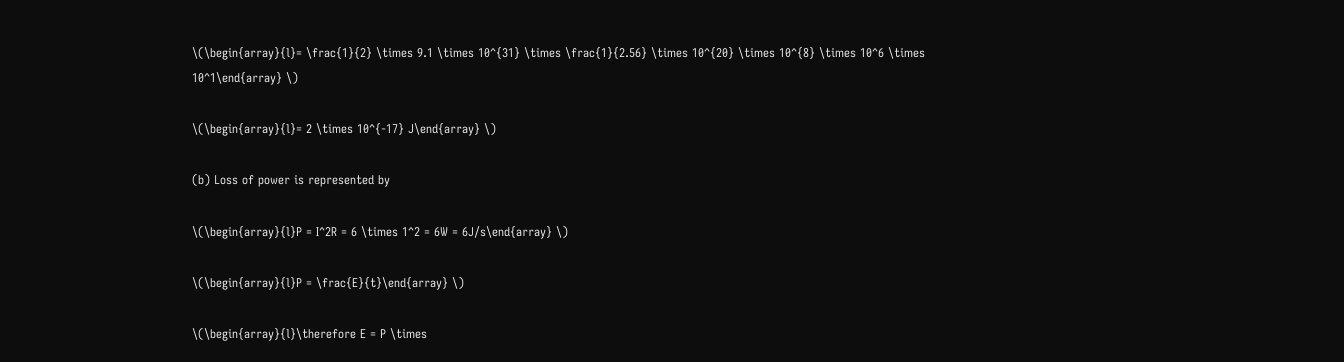\(\begin{array}{l}= \frac{1}{2} \times 9.1 \times 10^{31} \times \frac{1}{2.56} \times 10^{20} \times 10^{8} \times 10^6 \times 10^1\end{array} \)

\(\begin{array}{l}= 2 \times 10^{-17} J\end{array} \)

(b) Loss of power is represented by

\(\begin{array}{l}P = I^2R = 6 \times 1^2 = 6W = 6J/s\end{array} \)

\(\begin{array}{l}P = \frac{E}{t}\end{array} \)

\(\begin{array}{l}\therefore E = P \times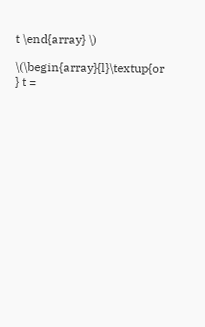t \end{array} \)

\(\begin{array}{l}\textup{or } t =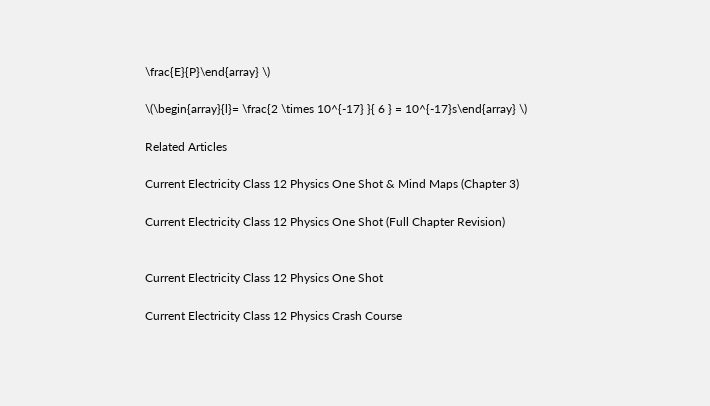\frac{E}{P}\end{array} \)

\(\begin{array}{l}= \frac{2 \times 10^{-17} }{ 6 } = 10^{-17}s\end{array} \)

Related Articles

Current Electricity Class 12 Physics One Shot & Mind Maps (Chapter 3)

Current Electricity Class 12 Physics One Shot (Full Chapter Revision)


Current Electricity Class 12 Physics One Shot

Current Electricity Class 12 Physics Crash Course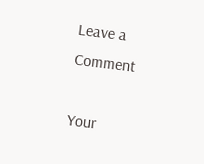Leave a Comment

Your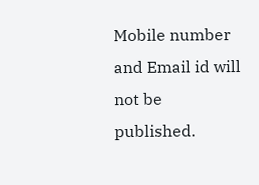Mobile number and Email id will not be published.